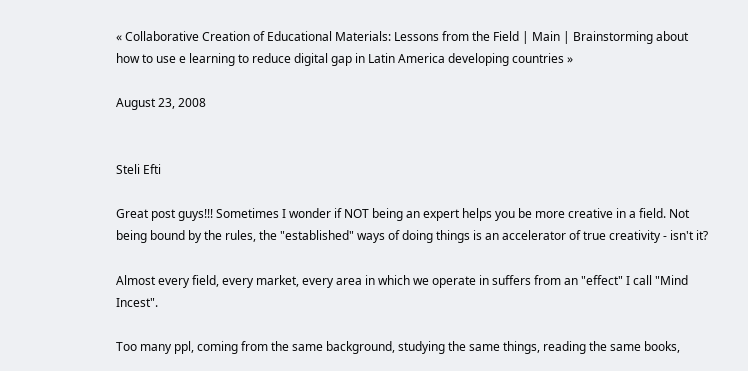« Collaborative Creation of Educational Materials: Lessons from the Field | Main | Brainstorming about how to use e learning to reduce digital gap in Latin America developing countries »

August 23, 2008


Steli Efti

Great post guys!!! Sometimes I wonder if NOT being an expert helps you be more creative in a field. Not being bound by the rules, the "established" ways of doing things is an accelerator of true creativity - isn't it?

Almost every field, every market, every area in which we operate in suffers from an "effect" I call "Mind Incest".

Too many ppl, coming from the same background, studying the same things, reading the same books,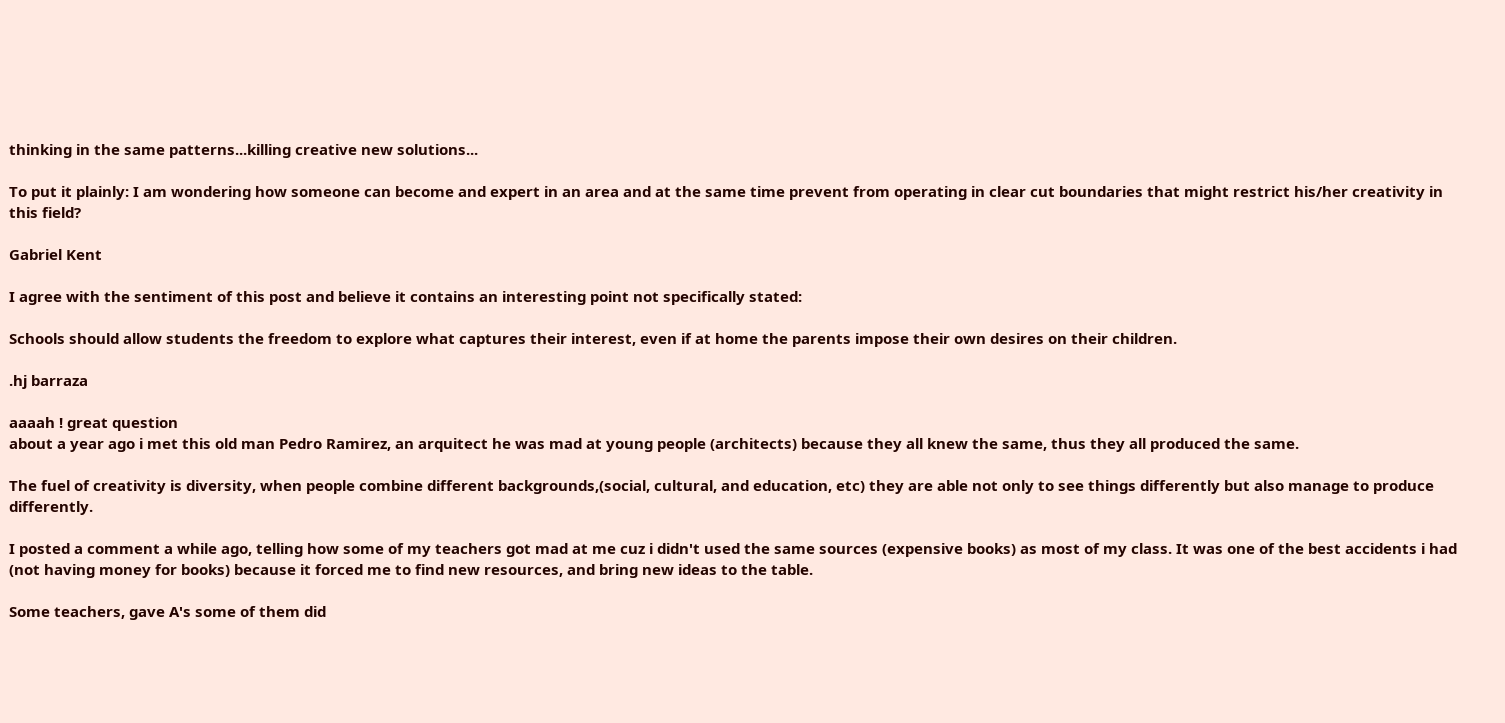thinking in the same patterns...killing creative new solutions...

To put it plainly: I am wondering how someone can become and expert in an area and at the same time prevent from operating in clear cut boundaries that might restrict his/her creativity in this field?

Gabriel Kent

I agree with the sentiment of this post and believe it contains an interesting point not specifically stated:

Schools should allow students the freedom to explore what captures their interest, even if at home the parents impose their own desires on their children.

.hj barraza

aaaah ! great question
about a year ago i met this old man Pedro Ramirez, an arquitect he was mad at young people (architects) because they all knew the same, thus they all produced the same.

The fuel of creativity is diversity, when people combine different backgrounds,(social, cultural, and education, etc) they are able not only to see things differently but also manage to produce differently.

I posted a comment a while ago, telling how some of my teachers got mad at me cuz i didn't used the same sources (expensive books) as most of my class. It was one of the best accidents i had (not having money for books) because it forced me to find new resources, and bring new ideas to the table.

Some teachers, gave A's some of them did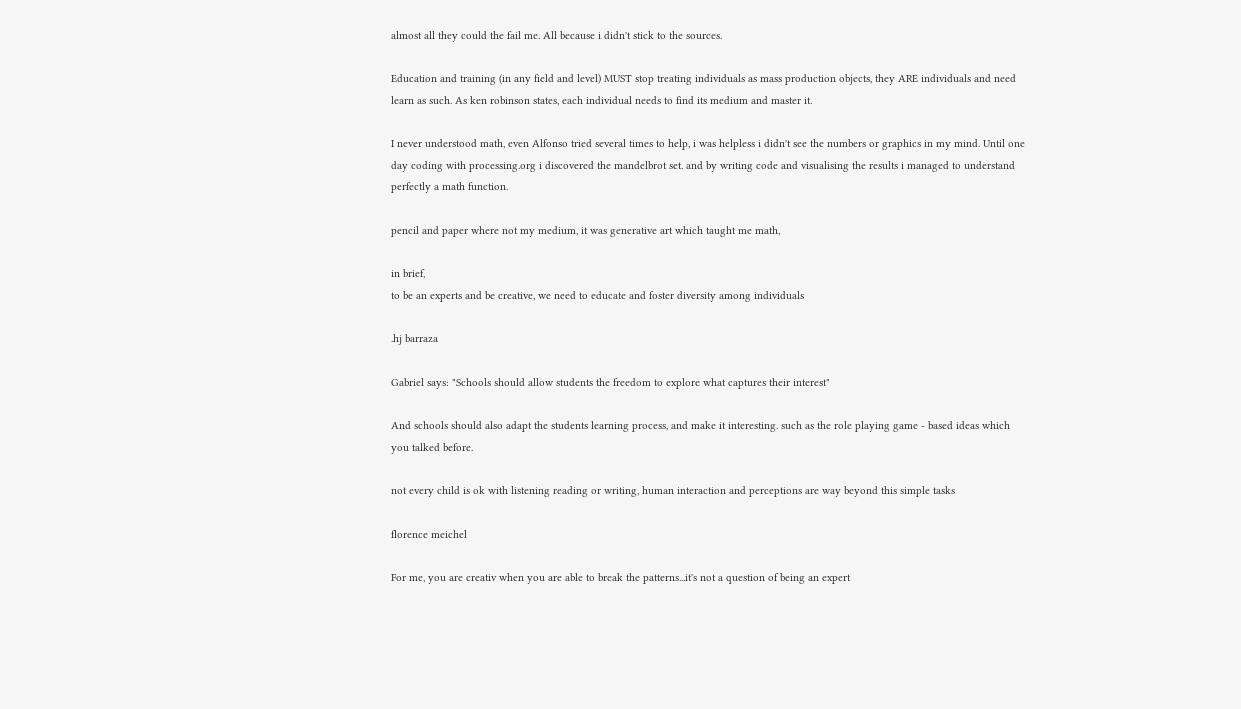almost all they could the fail me. All because i didn't stick to the sources.

Education and training (in any field and level) MUST stop treating individuals as mass production objects, they ARE individuals and need learn as such. As ken robinson states, each individual needs to find its medium and master it.

I never understood math, even Alfonso tried several times to help, i was helpless i didn't see the numbers or graphics in my mind. Until one day coding with processing.org i discovered the mandelbrot set. and by writing code and visualising the results i managed to understand perfectly a math function.

pencil and paper where not my medium, it was generative art which taught me math,

in brief,
to be an experts and be creative, we need to educate and foster diversity among individuals

.hj barraza

Gabriel says: "Schools should allow students the freedom to explore what captures their interest"

And schools should also adapt the students learning process, and make it interesting. such as the role playing game - based ideas which you talked before.

not every child is ok with listening reading or writing, human interaction and perceptions are way beyond this simple tasks

florence meichel

For me, you are creativ when you are able to break the patterns...it's not a question of being an expert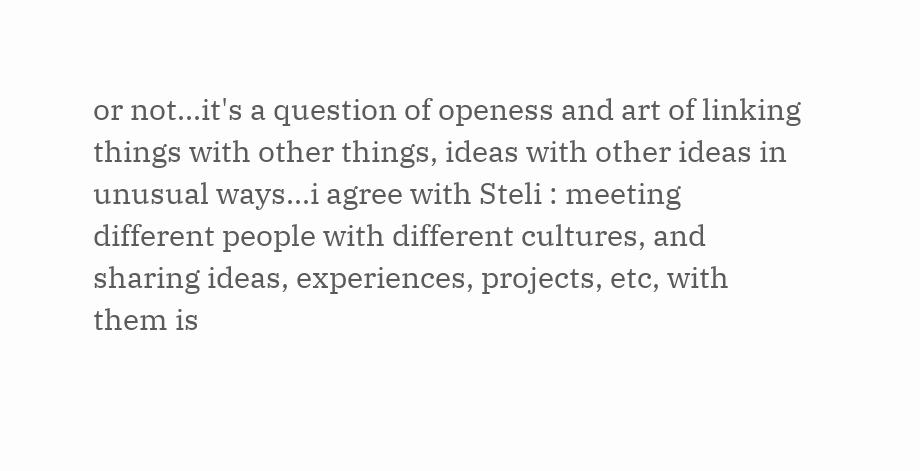or not...it's a question of openess and art of linking things with other things, ideas with other ideas in unusual ways...i agree with Steli : meeting different people with different cultures, and sharing ideas, experiences, projects, etc, with them is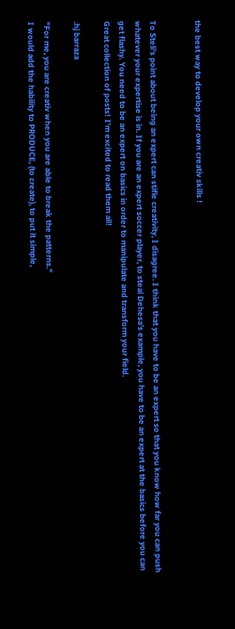the best way to develop your own creativ skills !


To Steli's point about being an expert can stifle creativity, I disagree. I think that you have to be an expert so that you know how far you can push whatever your expertise is in. If you are an expert soccer player, to steal Dehesa's example, you have to be an expert at the basics before you can get flashy. You need to be an expert on basics in order to manipulate and transform your field.
Great collection of posts! I'm excited to read them all!

.hj barraza

"For me, you are creativ when you are able to break the patterns."
I would add the hability to PRODUCE, (to create), to put it simple,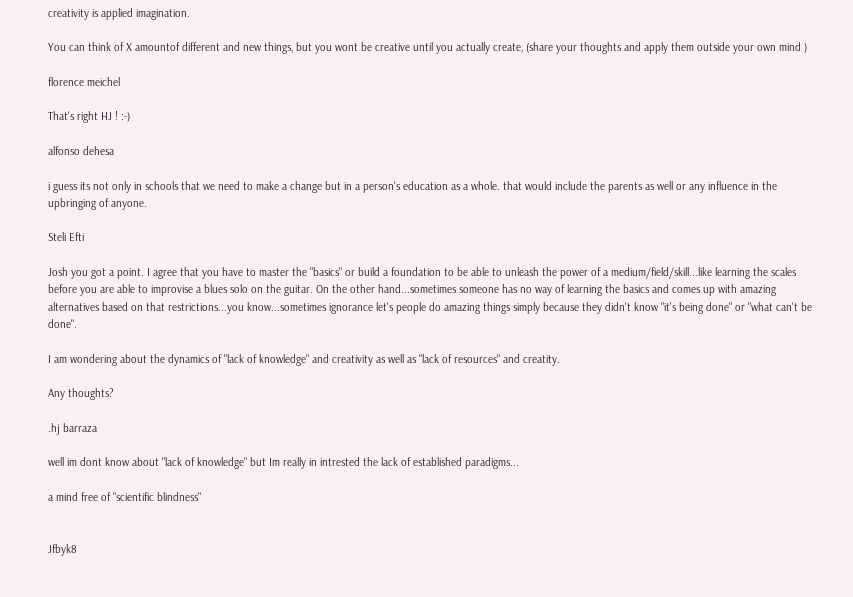creativity is applied imagination.

You can think of X amountof different and new things, but you wont be creative until you actually create, (share your thoughts and apply them outside your own mind )

florence meichel

That's right HJ ! :-)

alfonso dehesa

i guess its not only in schools that we need to make a change but in a person's education as a whole. that would include the parents as well or any influence in the upbringing of anyone.

Steli Efti

Josh you got a point. I agree that you have to master the "basics" or build a foundation to be able to unleash the power of a medium/field/skill...like learning the scales before you are able to improvise a blues solo on the guitar. On the other hand...sometimes someone has no way of learning the basics and comes up with amazing alternatives based on that restrictions...you know...sometimes ignorance let's people do amazing things simply because they didn't know "it's being done" or "what can't be done".

I am wondering about the dynamics of "lack of knowledge" and creativity as well as "lack of resources" and creatity.

Any thoughts?

.hj barraza

well im dont know about "lack of knowledge" but Im really in intrested the lack of established paradigms...

a mind free of "scientific blindness"


Jfbyk8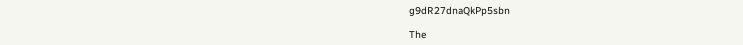g9dR27dnaQkPp5sbn

The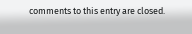comments to this entry are closed.